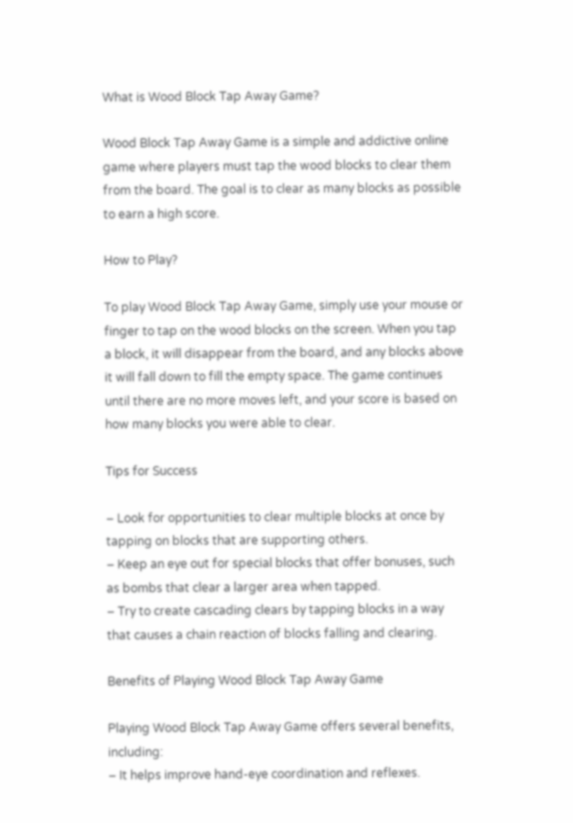What is Wood Block Tap Away Game?

Wood Block Tap Away Game is a simple and addictive online game where players must tap the wood blocks to clear them from the board. The goal is to clear as many blocks as possible to earn a high score.

How to Play?

To play Wood Block Tap Away Game, simply use your mouse or finger to tap on the wood blocks on the screen. When you tap a block, it will disappear from the board, and any blocks above it will fall down to fill the empty space. The game continues until there are no more moves left, and your score is based on how many blocks you were able to clear.

Tips for Success

– Look for opportunities to clear multiple blocks at once by tapping on blocks that are supporting others.
– Keep an eye out for special blocks that offer bonuses, such as bombs that clear a larger area when tapped.
– Try to create cascading clears by tapping blocks in a way that causes a chain reaction of blocks falling and clearing.

Benefits of Playing Wood Block Tap Away Game

Playing Wood Block Tap Away Game offers several benefits, including:
– It helps improve hand-eye coordination and reflexes.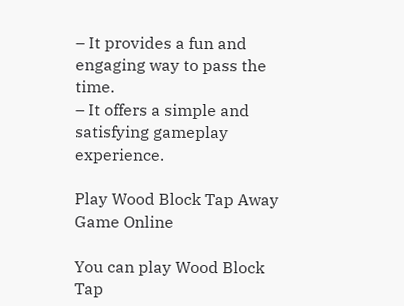– It provides a fun and engaging way to pass the time.
– It offers a simple and satisfying gameplay experience.

Play Wood Block Tap Away Game Online

You can play Wood Block Tap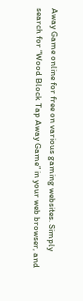Away Game online for free on various gaming websites. Simply search for “Wood Block Tap Away Game” in your web browser, and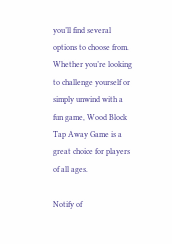you’ll find several options to choose from. Whether you’re looking to challenge yourself or simply unwind with a fun game, Wood Block Tap Away Game is a great choice for players of all ages.

Notify of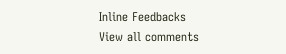Inline Feedbacks
View all comments